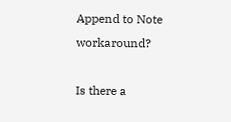Append to Note workaround?

Is there a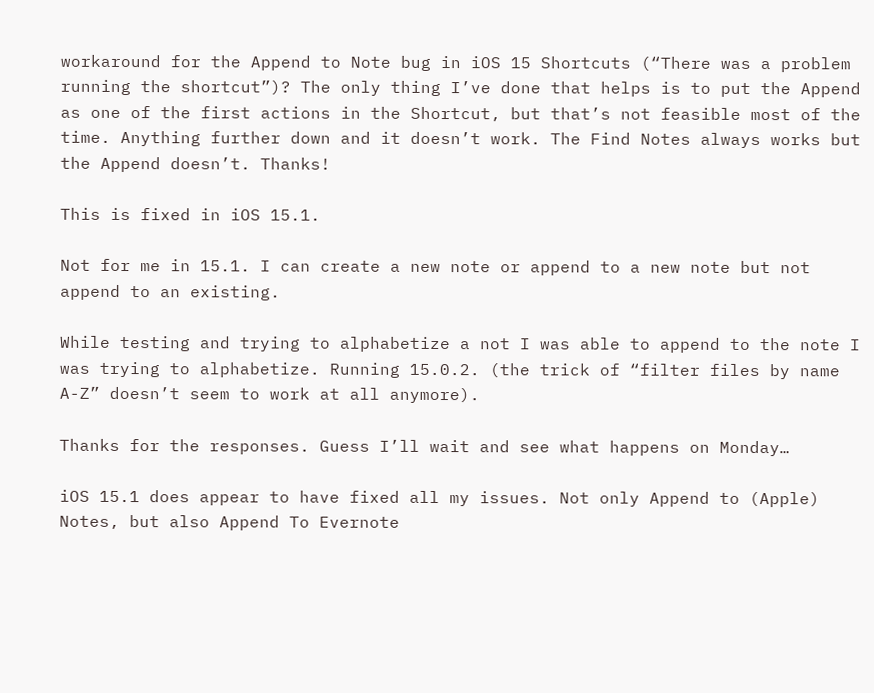workaround for the Append to Note bug in iOS 15 Shortcuts (“There was a problem running the shortcut”)? The only thing I’ve done that helps is to put the Append as one of the first actions in the Shortcut, but that’s not feasible most of the time. Anything further down and it doesn’t work. The Find Notes always works but the Append doesn’t. Thanks!

This is fixed in iOS 15.1.

Not for me in 15.1. I can create a new note or append to a new note but not append to an existing.

While testing and trying to alphabetize a not I was able to append to the note I was trying to alphabetize. Running 15.0.2. (the trick of “filter files by name A-Z” doesn’t seem to work at all anymore).

Thanks for the responses. Guess I’ll wait and see what happens on Monday…

iOS 15.1 does appear to have fixed all my issues. Not only Append to (Apple) Notes, but also Append To Evernote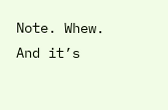Note. Whew. And it’s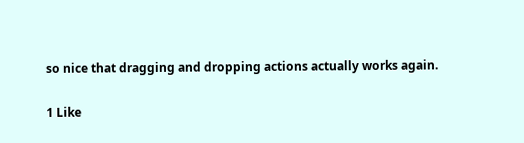so nice that dragging and dropping actions actually works again.

1 Like